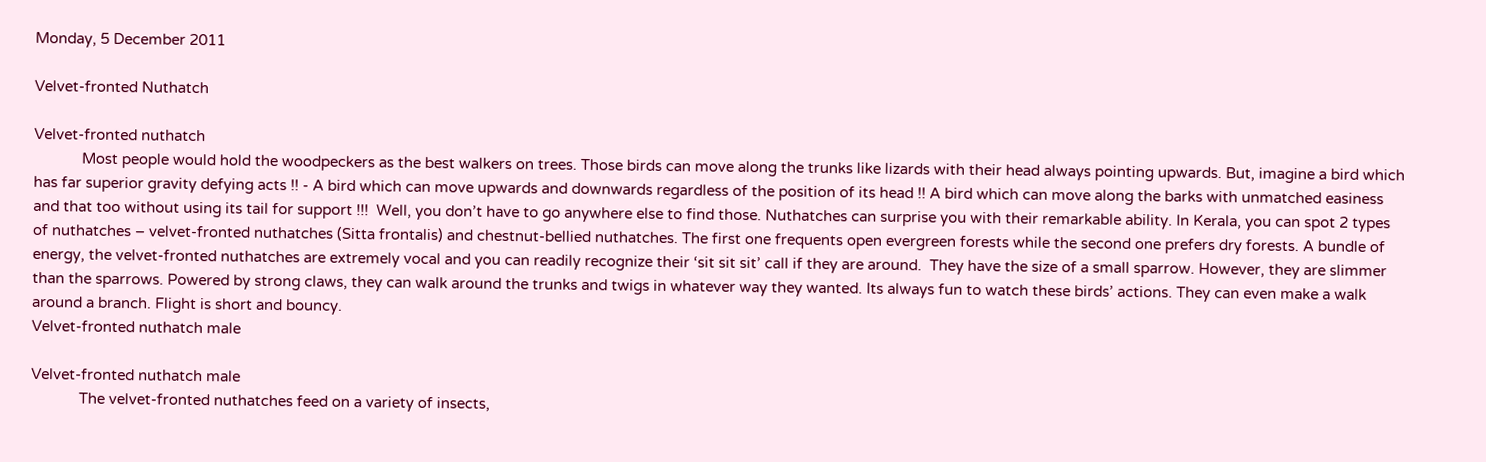Monday, 5 December 2011

Velvet-fronted Nuthatch

Velvet-fronted nuthatch
            Most people would hold the woodpeckers as the best walkers on trees. Those birds can move along the trunks like lizards with their head always pointing upwards. But, imagine a bird which has far superior gravity defying acts !! - A bird which can move upwards and downwards regardless of the position of its head !! A bird which can move along the barks with unmatched easiness and that too without using its tail for support !!!  Well, you don’t have to go anywhere else to find those. Nuthatches can surprise you with their remarkable ability. In Kerala, you can spot 2 types of nuthatches – velvet-fronted nuthatches (Sitta frontalis) and chestnut-bellied nuthatches. The first one frequents open evergreen forests while the second one prefers dry forests. A bundle of energy, the velvet-fronted nuthatches are extremely vocal and you can readily recognize their ‘sit sit sit’ call if they are around.  They have the size of a small sparrow. However, they are slimmer than the sparrows. Powered by strong claws, they can walk around the trunks and twigs in whatever way they wanted. Its always fun to watch these birds’ actions. They can even make a walk around a branch. Flight is short and bouncy.
Velvet-fronted nuthatch male

Velvet-fronted nuthatch male
            The velvet-fronted nuthatches feed on a variety of insects,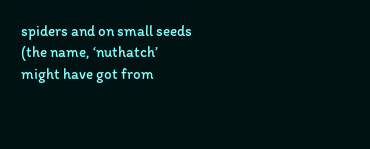spiders and on small seeds (the name, ‘nuthatch’ might have got from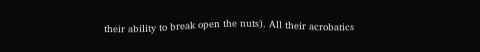their ability to break open the nuts). All their acrobatics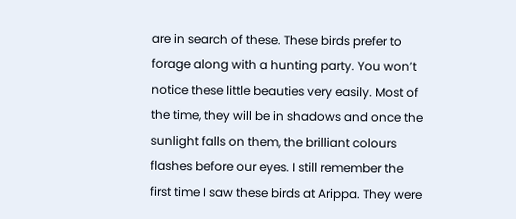are in search of these. These birds prefer to forage along with a hunting party. You won’t notice these little beauties very easily. Most of the time, they will be in shadows and once the sunlight falls on them, the brilliant colours flashes before our eyes. I still remember the first time I saw these birds at Arippa. They were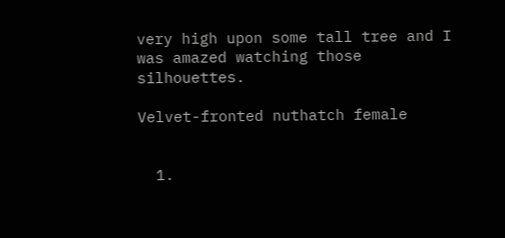very high upon some tall tree and I was amazed watching those silhouettes.

Velvet-fronted nuthatch female


  1.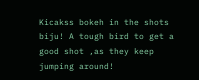Kicakss bokeh in the shots biju! A tough bird to get a good shot ,as they keep jumping around!